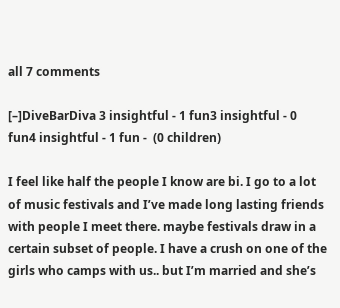all 7 comments

[–]DiveBarDiva 3 insightful - 1 fun3 insightful - 0 fun4 insightful - 1 fun -  (0 children)

I feel like half the people I know are bi. I go to a lot of music festivals and I’ve made long lasting friends with people I meet there. maybe festivals draw in a certain subset of people. I have a crush on one of the girls who camps with us.. but I’m married and she’s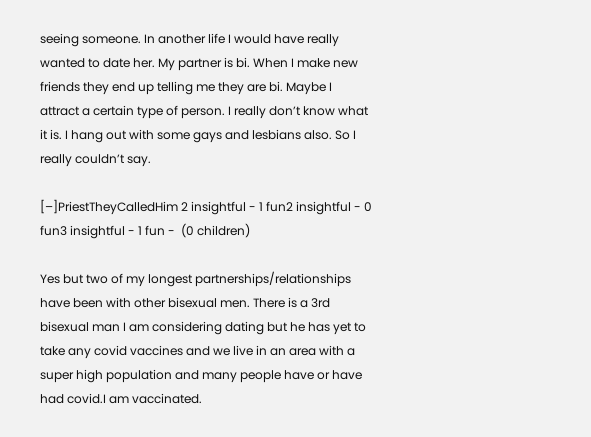seeing someone. In another life I would have really wanted to date her. My partner is bi. When I make new friends they end up telling me they are bi. Maybe I attract a certain type of person. I really don’t know what it is. I hang out with some gays and lesbians also. So I really couldn’t say.

[–]PriestTheyCalledHim 2 insightful - 1 fun2 insightful - 0 fun3 insightful - 1 fun -  (0 children)

Yes but two of my longest partnerships/relationships have been with other bisexual men. There is a 3rd bisexual man I am considering dating but he has yet to take any covid vaccines and we live in an area with a super high population and many people have or have had covid.I am vaccinated.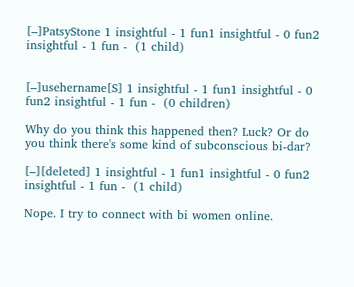[–]PatsyStone 1 insightful - 1 fun1 insightful - 0 fun2 insightful - 1 fun -  (1 child)


[–]usehername[S] 1 insightful - 1 fun1 insightful - 0 fun2 insightful - 1 fun -  (0 children)

Why do you think this happened then? Luck? Or do you think there's some kind of subconscious bi-dar?

[–][deleted] 1 insightful - 1 fun1 insightful - 0 fun2 insightful - 1 fun -  (1 child)

Nope. I try to connect with bi women online.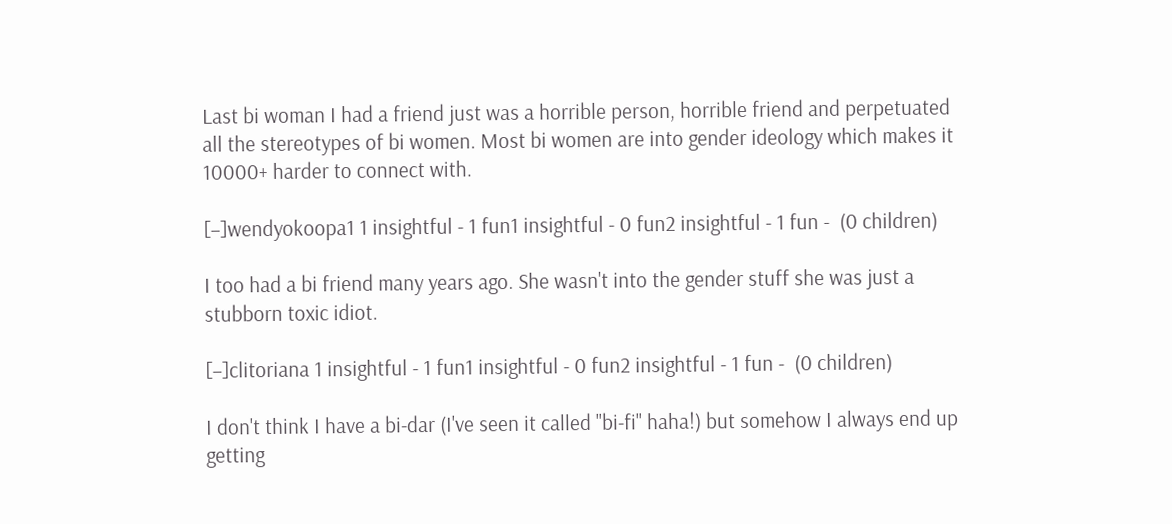Last bi woman I had a friend just was a horrible person, horrible friend and perpetuated all the stereotypes of bi women. Most bi women are into gender ideology which makes it 10000+ harder to connect with.

[–]wendyokoopa1 1 insightful - 1 fun1 insightful - 0 fun2 insightful - 1 fun -  (0 children)

I too had a bi friend many years ago. She wasn't into the gender stuff she was just a stubborn toxic idiot.

[–]clitoriana 1 insightful - 1 fun1 insightful - 0 fun2 insightful - 1 fun -  (0 children)

I don't think I have a bi-dar (I've seen it called "bi-fi" haha!) but somehow I always end up getting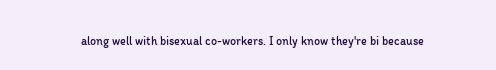along well with bisexual co-workers. I only know they're bi because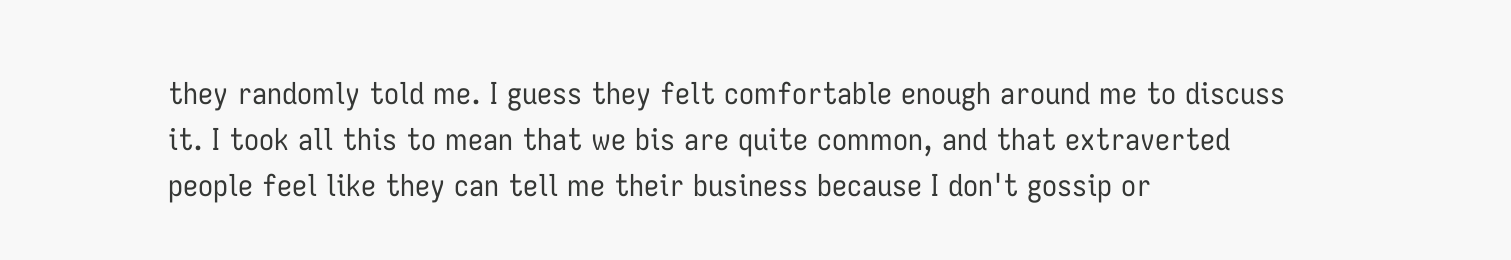they randomly told me. I guess they felt comfortable enough around me to discuss it. I took all this to mean that we bis are quite common, and that extraverted people feel like they can tell me their business because I don't gossip or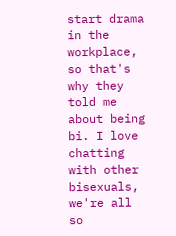start drama in the workplace, so that's why they told me about being bi. I love chatting with other bisexuals, we're all so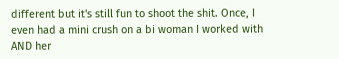different but it's still fun to shoot the shit. Once, I even had a mini crush on a bi woman I worked with AND her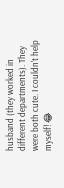husband (they worked in different departments). They were both cute. I couldn't help myself! 😂